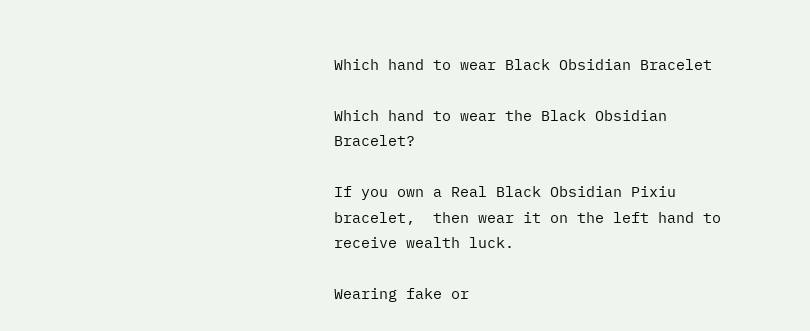Which hand to wear Black Obsidian Bracelet

Which hand to wear the Black Obsidian Bracelet?

If you own a Real Black Obsidian Pixiu bracelet,  then wear it on the left hand to receive wealth luck.

Wearing fake or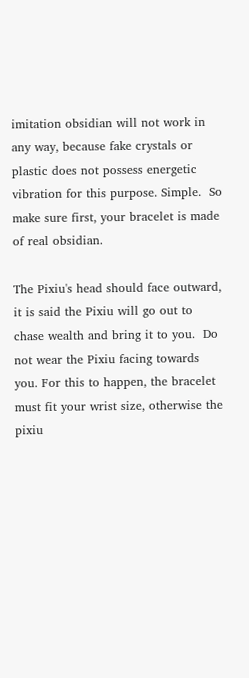imitation obsidian will not work in any way, because fake crystals or plastic does not possess energetic vibration for this purpose. Simple.  So make sure first, your bracelet is made of real obsidian.

The Pixiu's head should face outward, it is said the Pixiu will go out to chase wealth and bring it to you.  Do not wear the Pixiu facing towards you. For this to happen, the bracelet must fit your wrist size, otherwise the pixiu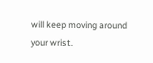will keep moving around your wrist.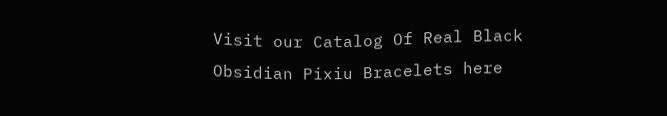Visit our Catalog Of Real Black Obsidian Pixiu Bracelets here